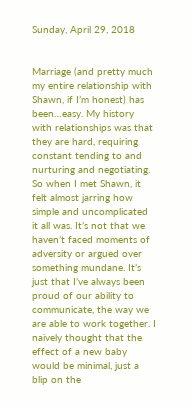Sunday, April 29, 2018


Marriage (and pretty much my entire relationship with Shawn, if I’m honest) has been…easy. My history with relationships was that they are hard, requiring constant tending to and nurturing and negotiating. So when I met Shawn, it felt almost jarring how simple and uncomplicated it all was. It’s not that we haven’t faced moments of adversity or argued over something mundane. It’s just that I’ve always been proud of our ability to communicate, the way we are able to work together. I naively thought that the effect of a new baby would be minimal, just a blip on the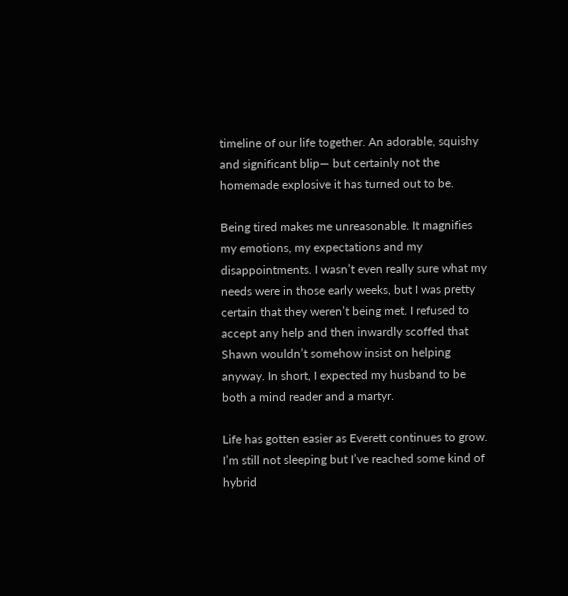timeline of our life together. An adorable, squishy and significant blip— but certainly not the homemade explosive it has turned out to be.

Being tired makes me unreasonable. It magnifies my emotions, my expectations and my disappointments. I wasn’t even really sure what my needs were in those early weeks, but I was pretty certain that they weren’t being met. I refused to accept any help and then inwardly scoffed that Shawn wouldn’t somehow insist on helping anyway. In short, I expected my husband to be both a mind reader and a martyr.

Life has gotten easier as Everett continues to grow. I’m still not sleeping but I’ve reached some kind of hybrid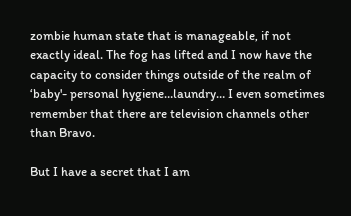zombie human state that is manageable, if not exactly ideal. The fog has lifted and I now have the capacity to consider things outside of the realm of ‘baby'- personal hygiene…laundry… I even sometimes remember that there are television channels other than Bravo.

But I have a secret that I am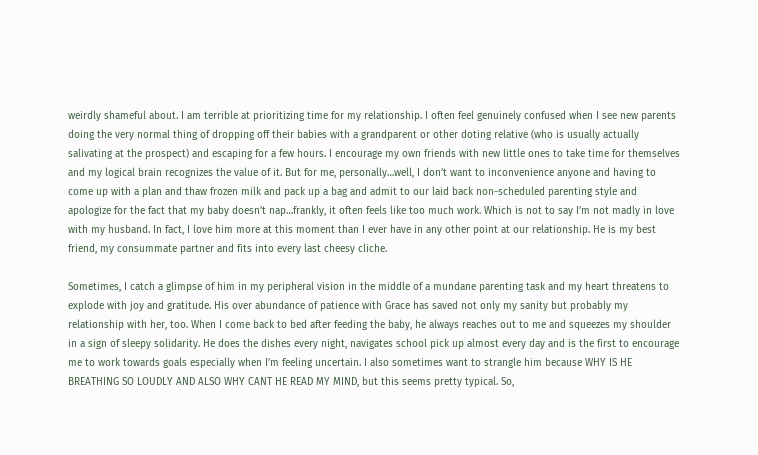weirdly shameful about. I am terrible at prioritizing time for my relationship. I often feel genuinely confused when I see new parents doing the very normal thing of dropping off their babies with a grandparent or other doting relative (who is usually actually salivating at the prospect) and escaping for a few hours. I encourage my own friends with new little ones to take time for themselves and my logical brain recognizes the value of it. But for me, personally…well, I don’t want to inconvenience anyone and having to come up with a plan and thaw frozen milk and pack up a bag and admit to our laid back non-scheduled parenting style and apologize for the fact that my baby doesn’t nap…frankly, it often feels like too much work. Which is not to say I’m not madly in love with my husband. In fact, I love him more at this moment than I ever have in any other point at our relationship. He is my best friend, my consummate partner and fits into every last cheesy cliche.

Sometimes, I catch a glimpse of him in my peripheral vision in the middle of a mundane parenting task and my heart threatens to explode with joy and gratitude. His over abundance of patience with Grace has saved not only my sanity but probably my relationship with her, too. When I come back to bed after feeding the baby, he always reaches out to me and squeezes my shoulder in a sign of sleepy solidarity. He does the dishes every night, navigates school pick up almost every day and is the first to encourage me to work towards goals especially when I’m feeling uncertain. I also sometimes want to strangle him because WHY IS HE BREATHING SO LOUDLY AND ALSO WHY CANT HE READ MY MIND, but this seems pretty typical. So,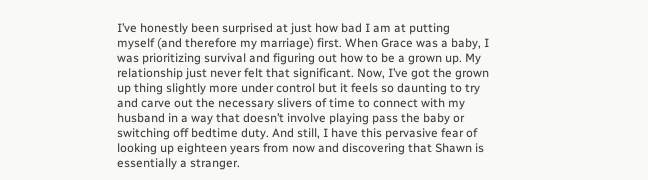I’ve honestly been surprised at just how bad I am at putting myself (and therefore my marriage) first. When Grace was a baby, I was prioritizing survival and figuring out how to be a grown up. My relationship just never felt that significant. Now, I’ve got the grown up thing slightly more under control but it feels so daunting to try and carve out the necessary slivers of time to connect with my husband in a way that doesn’t involve playing pass the baby or switching off bedtime duty. And still, I have this pervasive fear of looking up eighteen years from now and discovering that Shawn is essentially a stranger.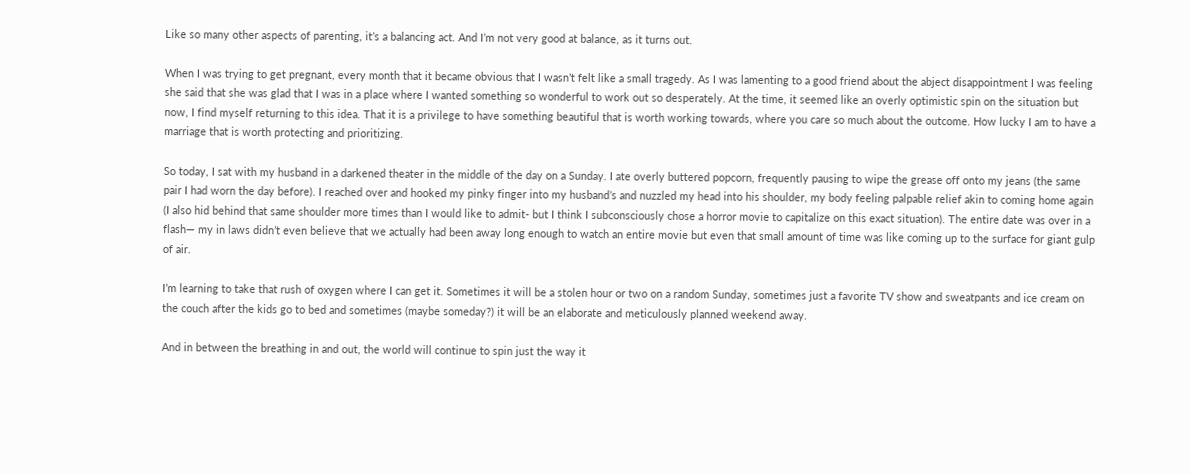Like so many other aspects of parenting, it’s a balancing act. And I’m not very good at balance, as it turns out.

When I was trying to get pregnant, every month that it became obvious that I wasn’t felt like a small tragedy. As I was lamenting to a good friend about the abject disappointment I was feeling she said that she was glad that I was in a place where I wanted something so wonderful to work out so desperately. At the time, it seemed like an overly optimistic spin on the situation but now, I find myself returning to this idea. That it is a privilege to have something beautiful that is worth working towards, where you care so much about the outcome. How lucky I am to have a marriage that is worth protecting and prioritizing.

So today, I sat with my husband in a darkened theater in the middle of the day on a Sunday. I ate overly buttered popcorn, frequently pausing to wipe the grease off onto my jeans (the same pair I had worn the day before). I reached over and hooked my pinky finger into my husband’s and nuzzled my head into his shoulder, my body feeling palpable relief akin to coming home again (I also hid behind that same shoulder more times than I would like to admit- but I think I subconsciously chose a horror movie to capitalize on this exact situation). The entire date was over in a flash— my in laws didn’t even believe that we actually had been away long enough to watch an entire movie but even that small amount of time was like coming up to the surface for giant gulp of air.

I’m learning to take that rush of oxygen where I can get it. Sometimes it will be a stolen hour or two on a random Sunday, sometimes just a favorite TV show and sweatpants and ice cream on the couch after the kids go to bed and sometimes (maybe someday?) it will be an elaborate and meticulously planned weekend away.

And in between the breathing in and out, the world will continue to spin just the way it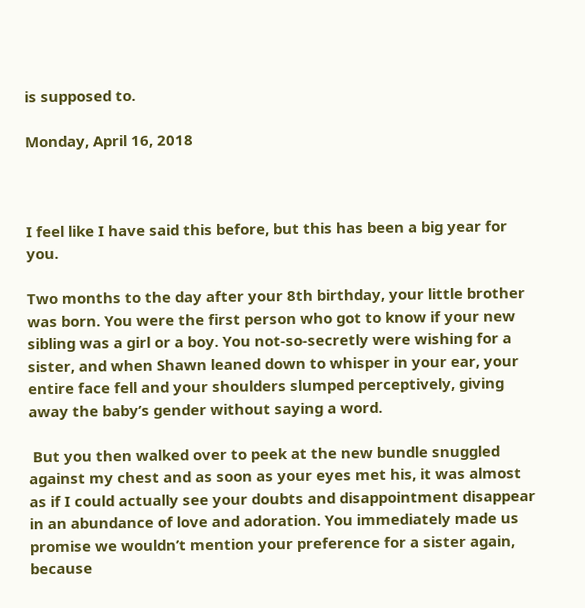is supposed to.

Monday, April 16, 2018



I feel like I have said this before, but this has been a big year for you.

Two months to the day after your 8th birthday, your little brother was born. You were the first person who got to know if your new sibling was a girl or a boy. You not-so-secretly were wishing for a sister, and when Shawn leaned down to whisper in your ear, your entire face fell and your shoulders slumped perceptively, giving away the baby’s gender without saying a word.

 But you then walked over to peek at the new bundle snuggled against my chest and as soon as your eyes met his, it was almost as if I could actually see your doubts and disappointment disappear in an abundance of love and adoration. You immediately made us promise we wouldn’t mention your preference for a sister again, because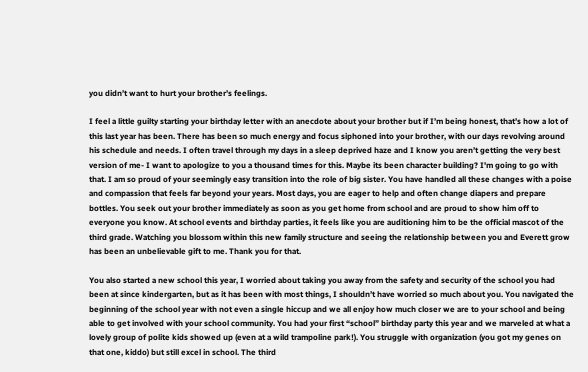you didn’t want to hurt your brother’s feelings.

I feel a little guilty starting your birthday letter with an anecdote about your brother but if I’m being honest, that’s how a lot of this last year has been. There has been so much energy and focus siphoned into your brother, with our days revolving around his schedule and needs. I often travel through my days in a sleep deprived haze and I know you aren’t getting the very best version of me- I want to apologize to you a thousand times for this. Maybe its been character building? I'm going to go with that. I am so proud of your seemingly easy transition into the role of big sister. You have handled all these changes with a poise and compassion that feels far beyond your years. Most days, you are eager to help and often change diapers and prepare bottles. You seek out your brother immediately as soon as you get home from school and are proud to show him off to everyone you know. At school events and birthday parties, it feels like you are auditioning him to be the official mascot of the third grade. Watching you blossom within this new family structure and seeing the relationship between you and Everett grow has been an unbelievable gift to me. Thank you for that.

You also started a new school this year, I worried about taking you away from the safety and security of the school you had been at since kindergarten, but as it has been with most things, I shouldn’t have worried so much about you. You navigated the beginning of the school year with not even a single hiccup and we all enjoy how much closer we are to your school and being able to get involved with your school community. You had your first “school” birthday party this year and we marveled at what a lovely group of polite kids showed up (even at a wild trampoline park!). You struggle with organization (you got my genes on that one, kiddo) but still excel in school. The third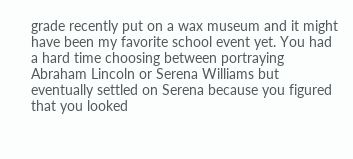grade recently put on a wax museum and it might have been my favorite school event yet. You had a hard time choosing between portraying Abraham Lincoln or Serena Williams but eventually settled on Serena because you figured that you looked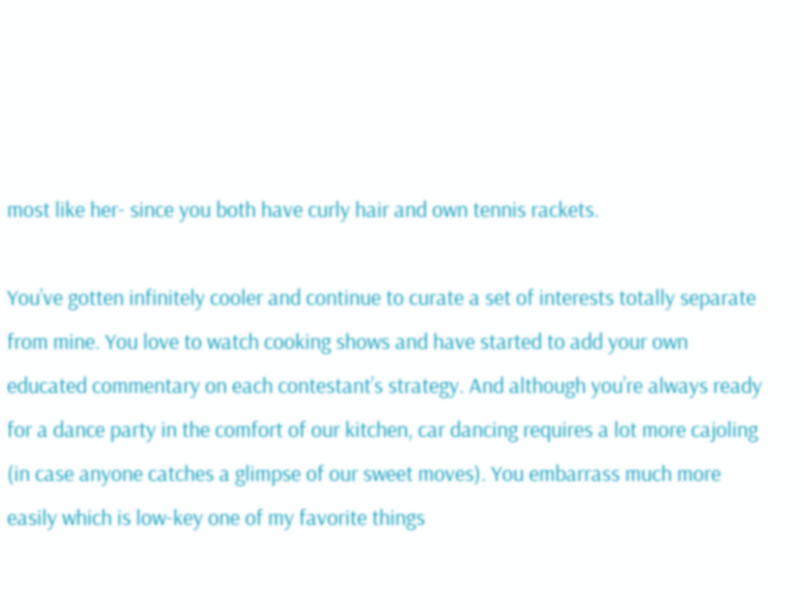most like her- since you both have curly hair and own tennis rackets.

You’ve gotten infinitely cooler and continue to curate a set of interests totally separate from mine. You love to watch cooking shows and have started to add your own educated commentary on each contestant’s strategy. And although you’re always ready for a dance party in the comfort of our kitchen, car dancing requires a lot more cajoling (in case anyone catches a glimpse of our sweet moves). You embarrass much more easily which is low-key one of my favorite things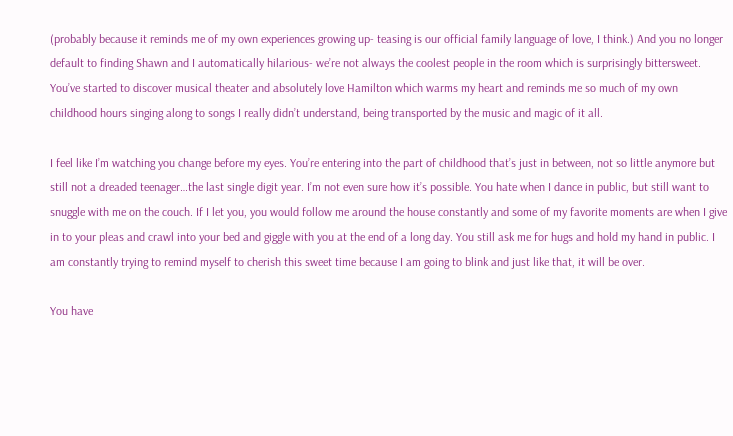(probably because it reminds me of my own experiences growing up- teasing is our official family language of love, I think.) And you no longer default to finding Shawn and I automatically hilarious- we’re not always the coolest people in the room which is surprisingly bittersweet. You’ve started to discover musical theater and absolutely love Hamilton which warms my heart and reminds me so much of my own childhood hours singing along to songs I really didn’t understand, being transported by the music and magic of it all.

I feel like I’m watching you change before my eyes. You’re entering into the part of childhood that’s just in between, not so little anymore but still not a dreaded teenager…the last single digit year. I’m not even sure how it’s possible. You hate when I dance in public, but still want to snuggle with me on the couch. If I let you, you would follow me around the house constantly and some of my favorite moments are when I give in to your pleas and crawl into your bed and giggle with you at the end of a long day. You still ask me for hugs and hold my hand in public. I am constantly trying to remind myself to cherish this sweet time because I am going to blink and just like that, it will be over.

You have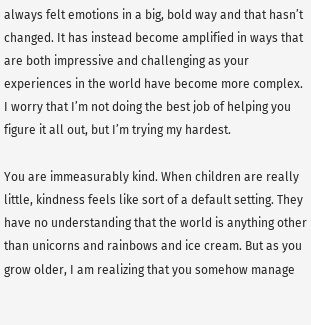always felt emotions in a big, bold way and that hasn’t changed. It has instead become amplified in ways that are both impressive and challenging as your experiences in the world have become more complex. I worry that I’m not doing the best job of helping you figure it all out, but I’m trying my hardest.

You are immeasurably kind. When children are really little, kindness feels like sort of a default setting. They have no understanding that the world is anything other than unicorns and rainbows and ice cream. But as you grow older, I am realizing that you somehow manage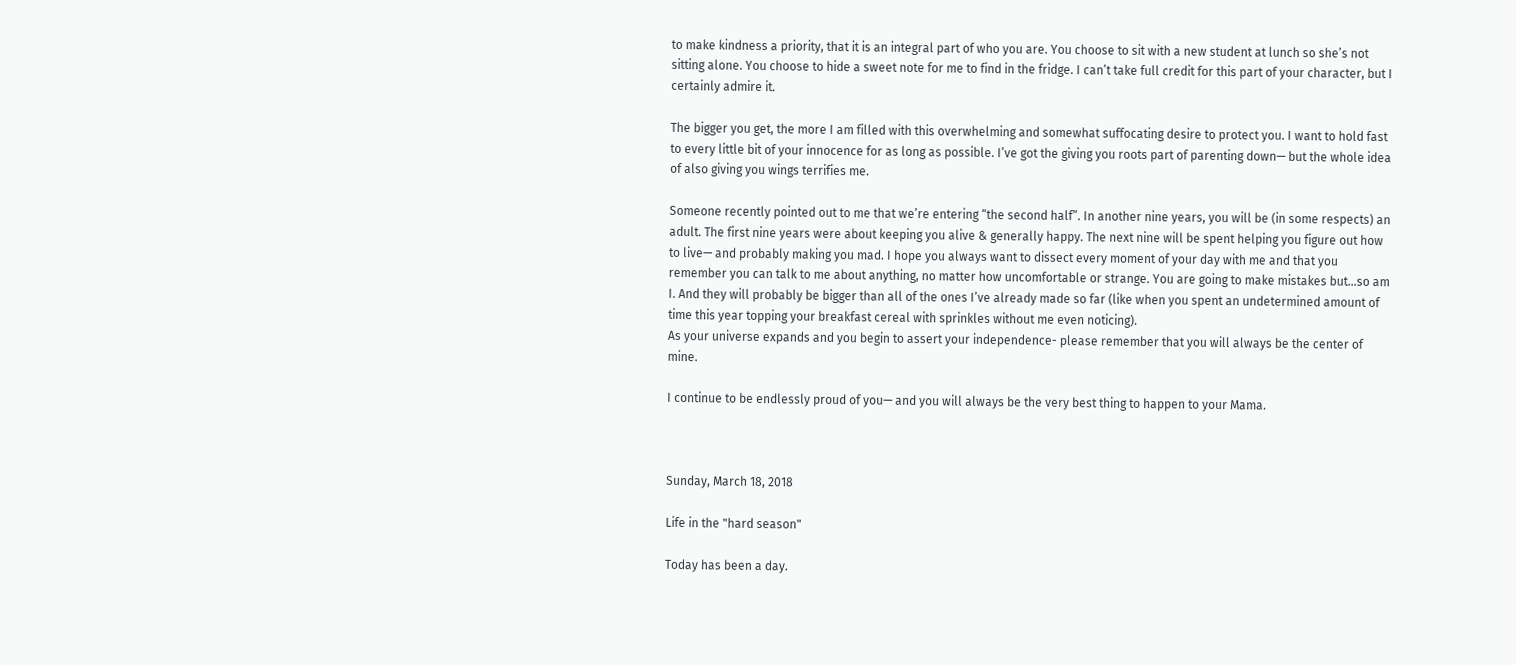to make kindness a priority, that it is an integral part of who you are. You choose to sit with a new student at lunch so she’s not sitting alone. You choose to hide a sweet note for me to find in the fridge. I can’t take full credit for this part of your character, but I certainly admire it.

The bigger you get, the more I am filled with this overwhelming and somewhat suffocating desire to protect you. I want to hold fast to every little bit of your innocence for as long as possible. I’ve got the giving you roots part of parenting down— but the whole idea of also giving you wings terrifies me.

Someone recently pointed out to me that we’re entering “the second half”. In another nine years, you will be (in some respects) an adult. The first nine years were about keeping you alive & generally happy. The next nine will be spent helping you figure out how to live— and probably making you mad. I hope you always want to dissect every moment of your day with me and that you remember you can talk to me about anything, no matter how uncomfortable or strange. You are going to make mistakes but…so am I. And they will probably be bigger than all of the ones I’ve already made so far (like when you spent an undetermined amount of time this year topping your breakfast cereal with sprinkles without me even noticing).
As your universe expands and you begin to assert your independence- please remember that you will always be the center of mine.

I continue to be endlessly proud of you— and you will always be the very best thing to happen to your Mama.



Sunday, March 18, 2018

Life in the "hard season"

Today has been a day.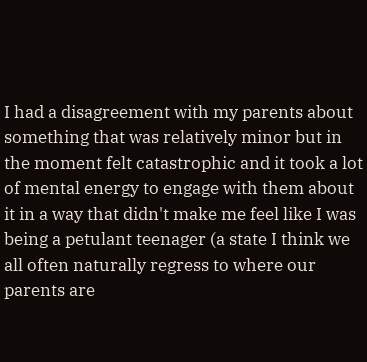I had a disagreement with my parents about something that was relatively minor but in the moment felt catastrophic and it took a lot of mental energy to engage with them about it in a way that didn't make me feel like I was being a petulant teenager (a state I think we all often naturally regress to where our parents are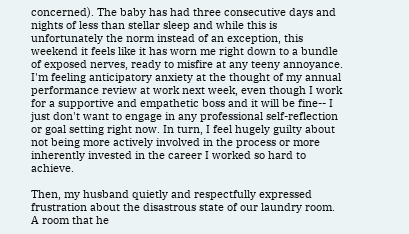concerned). The baby has had three consecutive days and nights of less than stellar sleep and while this is unfortunately the norm instead of an exception, this weekend it feels like it has worn me right down to a bundle of exposed nerves, ready to misfire at any teeny annoyance. I'm feeling anticipatory anxiety at the thought of my annual performance review at work next week, even though I work for a supportive and empathetic boss and it will be fine-- I just don't want to engage in any professional self-reflection or goal setting right now. In turn, I feel hugely guilty about not being more actively involved in the process or more inherently invested in the career I worked so hard to achieve.

Then, my husband quietly and respectfully expressed frustration about the disastrous state of our laundry room. A room that he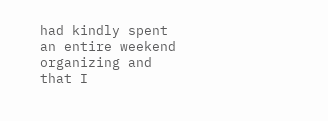had kindly spent an entire weekend organizing and that I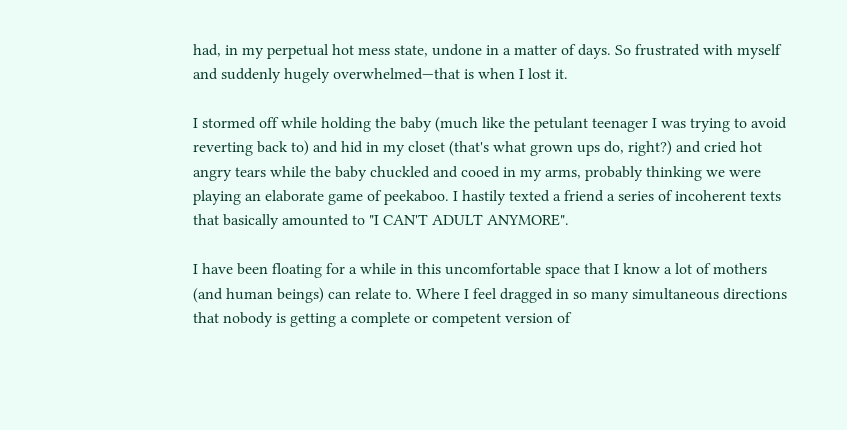had, in my perpetual hot mess state, undone in a matter of days. So frustrated with myself and suddenly hugely overwhelmed—that is when I lost it.

I stormed off while holding the baby (much like the petulant teenager I was trying to avoid reverting back to) and hid in my closet (that's what grown ups do, right?) and cried hot angry tears while the baby chuckled and cooed in my arms, probably thinking we were playing an elaborate game of peekaboo. I hastily texted a friend a series of incoherent texts that basically amounted to "I CAN'T ADULT ANYMORE".

I have been floating for a while in this uncomfortable space that I know a lot of mothers (and human beings) can relate to. Where I feel dragged in so many simultaneous directions that nobody is getting a complete or competent version of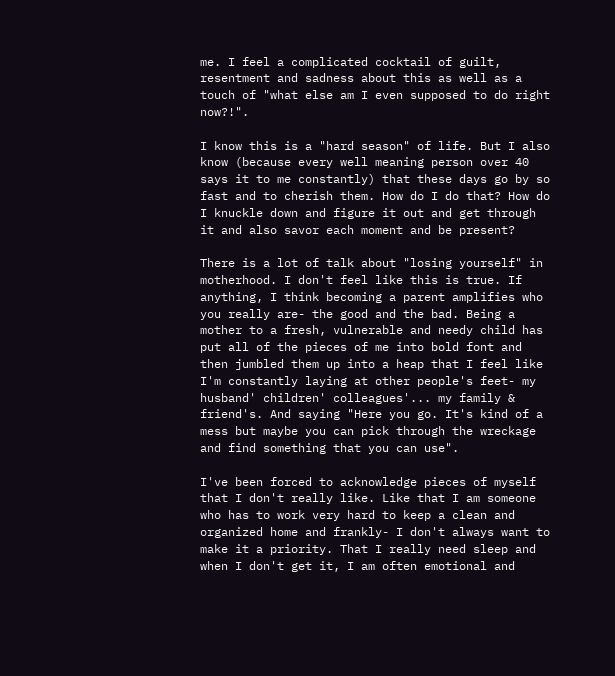me. I feel a complicated cocktail of guilt, resentment and sadness about this as well as a touch of "what else am I even supposed to do right now?!".

I know this is a "hard season" of life. But I also know (because every well meaning person over 40 says it to me constantly) that these days go by so fast and to cherish them. How do I do that? How do I knuckle down and figure it out and get through it and also savor each moment and be present?

There is a lot of talk about "losing yourself" in motherhood. I don't feel like this is true. If anything, I think becoming a parent amplifies who you really are- the good and the bad. Being a mother to a fresh, vulnerable and needy child has put all of the pieces of me into bold font and then jumbled them up into a heap that I feel like I'm constantly laying at other people's feet- my husband' children' colleagues'... my family & friend's. And saying "Here you go. It's kind of a mess but maybe you can pick through the wreckage and find something that you can use".

I've been forced to acknowledge pieces of myself that I don't really like. Like that I am someone who has to work very hard to keep a clean and organized home and frankly- I don't always want to make it a priority. That I really need sleep and when I don't get it, I am often emotional and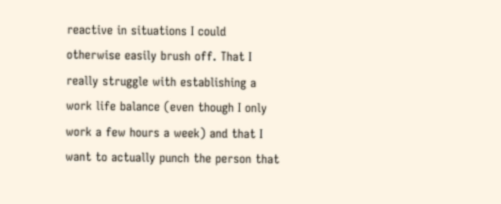reactive in situations I could otherwise easily brush off. That I really struggle with establishing a work life balance (even though I only work a few hours a week) and that I want to actually punch the person that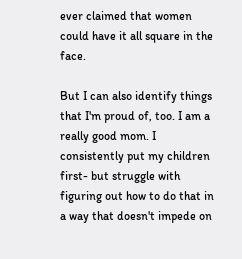ever claimed that women could have it all square in the face.

But I can also identify things that I'm proud of, too. I am a really good mom. I consistently put my children first- but struggle with figuring out how to do that in a way that doesn't impede on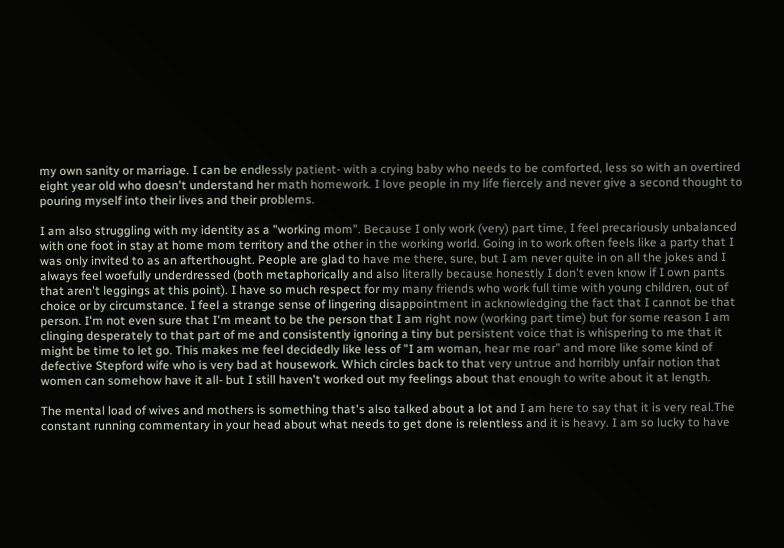my own sanity or marriage. I can be endlessly patient- with a crying baby who needs to be comforted, less so with an overtired eight year old who doesn't understand her math homework. I love people in my life fiercely and never give a second thought to pouring myself into their lives and their problems.

I am also struggling with my identity as a "working mom". Because I only work (very) part time, I feel precariously unbalanced with one foot in stay at home mom territory and the other in the working world. Going in to work often feels like a party that I was only invited to as an afterthought. People are glad to have me there, sure, but I am never quite in on all the jokes and I always feel woefully underdressed (both metaphorically and also literally because honestly I don't even know if I own pants that aren't leggings at this point). I have so much respect for my many friends who work full time with young children, out of choice or by circumstance. I feel a strange sense of lingering disappointment in acknowledging the fact that I cannot be that person. I'm not even sure that I'm meant to be the person that I am right now (working part time) but for some reason I am clinging desperately to that part of me and consistently ignoring a tiny but persistent voice that is whispering to me that it might be time to let go. This makes me feel decidedly like less of "I am woman, hear me roar" and more like some kind of defective Stepford wife who is very bad at housework. Which circles back to that very untrue and horribly unfair notion that women can somehow have it all- but I still haven't worked out my feelings about that enough to write about it at length.

The mental load of wives and mothers is something that's also talked about a lot and I am here to say that it is very real.The constant running commentary in your head about what needs to get done is relentless and it is heavy. I am so lucky to have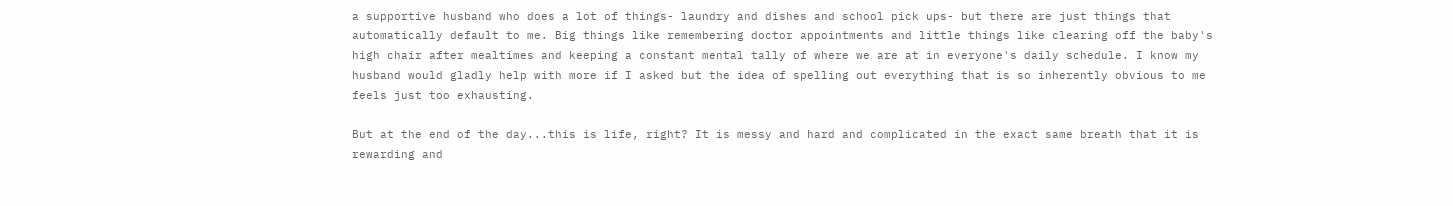a supportive husband who does a lot of things- laundry and dishes and school pick ups- but there are just things that automatically default to me. Big things like remembering doctor appointments and little things like clearing off the baby's high chair after mealtimes and keeping a constant mental tally of where we are at in everyone's daily schedule. I know my husband would gladly help with more if I asked but the idea of spelling out everything that is so inherently obvious to me feels just too exhausting.

But at the end of the day...this is life, right? It is messy and hard and complicated in the exact same breath that it is rewarding and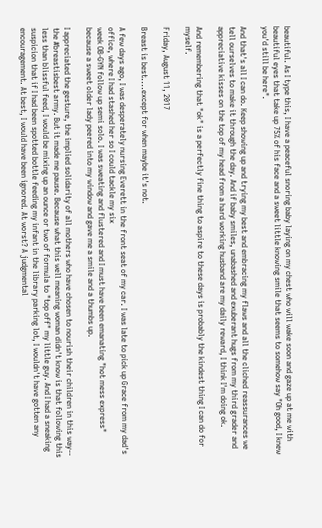beautiful. As I type this, I have a peaceful snoring baby laying on my chest who will wake soon and gaze up at me with beautiful eyes that take up 75% of his face and a sweet little knowing smile that seems to somehow say "Oh good, I knew you'd still be here".

And that's all I can do. Keep showing up and trying my best and embracing my flaws and all the cliched reassurances we tell ourselves to make it through the day. And if baby smiles, unabashed and exuberant hugs from my third grader and appreciative kisses on the top of my head from a hard working husband are my daily reward, I think I'm doing ok.

And remembering that "ok" is a perfectly fine thing to aspire to these days is probably the kindest thing I can do for myself.

Friday, August 11, 2017

Breast is best....except for when maybe it's not.

A few days ago, I was desperately nursing Everett in the front seat of my car. I was late to pick up Grace from my dad's office, where I had stashed her so I could tackle my six
week OB-GYN follow up semi solo. I was sweating and flustered and I must have been emanating "hot mess express" because a sweet older lady peered into my window and gave me a smile and a thumbs up.

I appreciated the gesture, the implied solidarity of all mothers who have chosen to nourish their children in this way-- the #breastisbest army. But it made me pause. Because what this well meaning woman didn't know is that following this less than blissful feed, I would be mixing up an ounce or two of formula to "top off" my little guy. And I had a sneaking suspicion that if I had been spotted bottle feeding my infant in the library parking lot, I wouldn't have gotten any encouragement. At best, I would have been ignored. At worst? A judgmental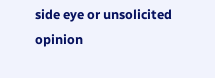side eye or unsolicited opinion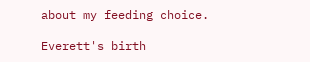about my feeding choice.

Everett's birth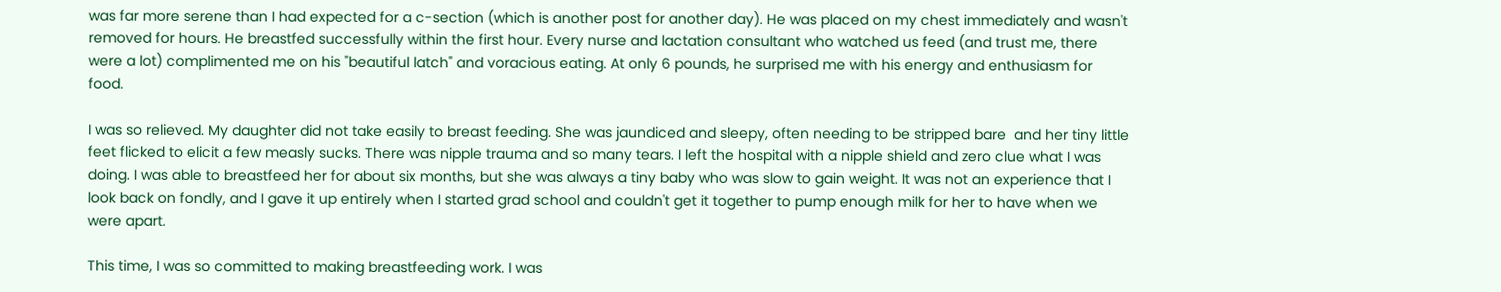was far more serene than I had expected for a c-section (which is another post for another day). He was placed on my chest immediately and wasn't removed for hours. He breastfed successfully within the first hour. Every nurse and lactation consultant who watched us feed (and trust me, there were a lot) complimented me on his "beautiful latch" and voracious eating. At only 6 pounds, he surprised me with his energy and enthusiasm for food.

I was so relieved. My daughter did not take easily to breast feeding. She was jaundiced and sleepy, often needing to be stripped bare  and her tiny little feet flicked to elicit a few measly sucks. There was nipple trauma and so many tears. I left the hospital with a nipple shield and zero clue what I was doing. I was able to breastfeed her for about six months, but she was always a tiny baby who was slow to gain weight. It was not an experience that I look back on fondly, and I gave it up entirely when I started grad school and couldn't get it together to pump enough milk for her to have when we were apart.

This time, I was so committed to making breastfeeding work. I was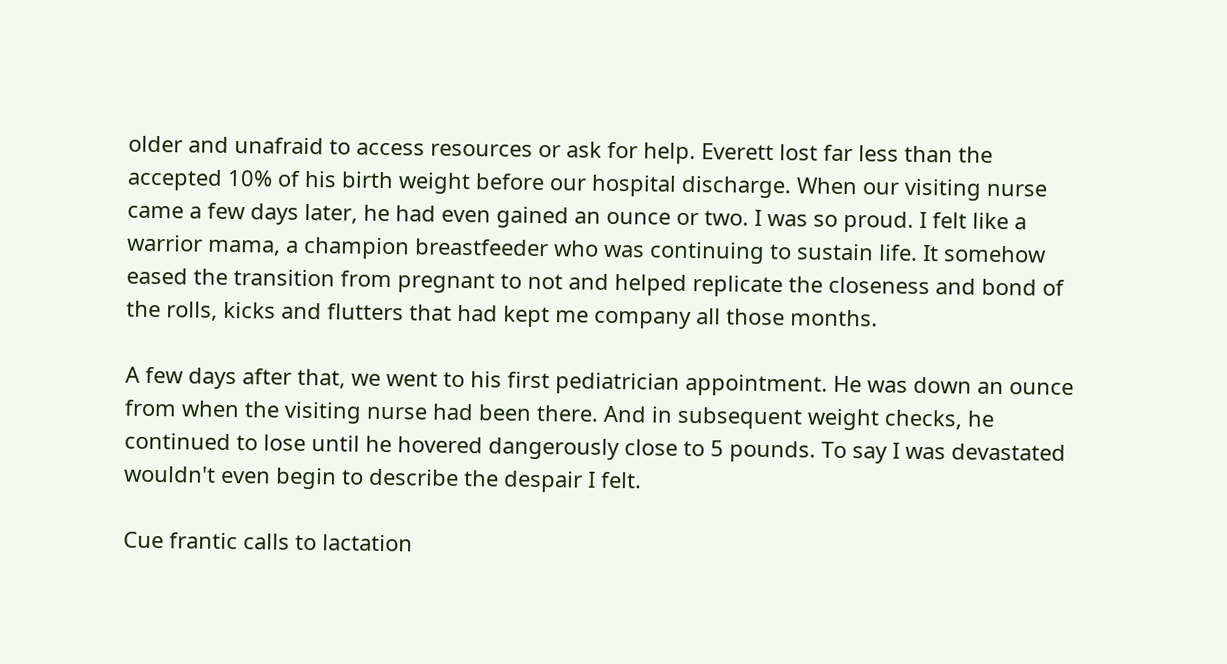older and unafraid to access resources or ask for help. Everett lost far less than the accepted 10% of his birth weight before our hospital discharge. When our visiting nurse came a few days later, he had even gained an ounce or two. I was so proud. I felt like a warrior mama, a champion breastfeeder who was continuing to sustain life. It somehow eased the transition from pregnant to not and helped replicate the closeness and bond of the rolls, kicks and flutters that had kept me company all those months.

A few days after that, we went to his first pediatrician appointment. He was down an ounce from when the visiting nurse had been there. And in subsequent weight checks, he continued to lose until he hovered dangerously close to 5 pounds. To say I was devastated wouldn't even begin to describe the despair I felt.

Cue frantic calls to lactation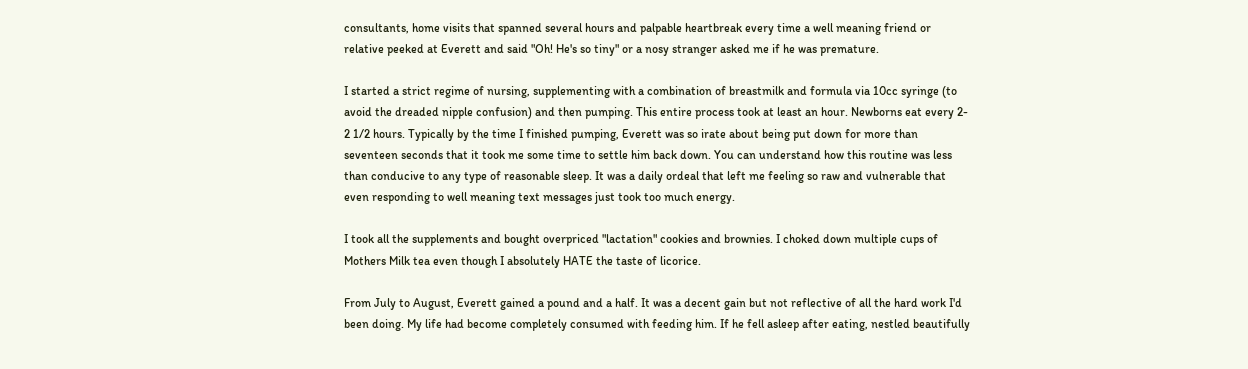consultants, home visits that spanned several hours and palpable heartbreak every time a well meaning friend or relative peeked at Everett and said "Oh! He's so tiny" or a nosy stranger asked me if he was premature.

I started a strict regime of nursing, supplementing with a combination of breastmilk and formula via 10cc syringe (to avoid the dreaded nipple confusion) and then pumping. This entire process took at least an hour. Newborns eat every 2- 2 1/2 hours. Typically by the time I finished pumping, Everett was so irate about being put down for more than seventeen seconds that it took me some time to settle him back down. You can understand how this routine was less than conducive to any type of reasonable sleep. It was a daily ordeal that left me feeling so raw and vulnerable that even responding to well meaning text messages just took too much energy.

I took all the supplements and bought overpriced "lactation" cookies and brownies. I choked down multiple cups of Mothers Milk tea even though I absolutely HATE the taste of licorice.

From July to August, Everett gained a pound and a half. It was a decent gain but not reflective of all the hard work I'd been doing. My life had become completely consumed with feeding him. If he fell asleep after eating, nestled beautifully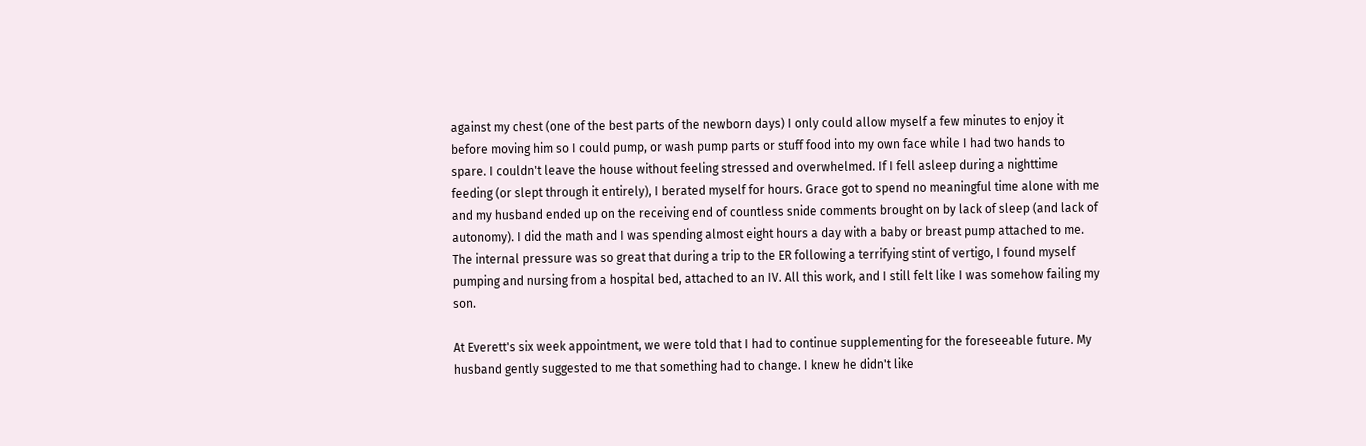against my chest (one of the best parts of the newborn days) I only could allow myself a few minutes to enjoy it before moving him so I could pump, or wash pump parts or stuff food into my own face while I had two hands to spare. I couldn't leave the house without feeling stressed and overwhelmed. If I fell asleep during a nighttime feeding (or slept through it entirely), I berated myself for hours. Grace got to spend no meaningful time alone with me and my husband ended up on the receiving end of countless snide comments brought on by lack of sleep (and lack of autonomy). I did the math and I was spending almost eight hours a day with a baby or breast pump attached to me. The internal pressure was so great that during a trip to the ER following a terrifying stint of vertigo, I found myself pumping and nursing from a hospital bed, attached to an IV. All this work, and I still felt like I was somehow failing my son.

At Everett's six week appointment, we were told that I had to continue supplementing for the foreseeable future. My husband gently suggested to me that something had to change. I knew he didn't like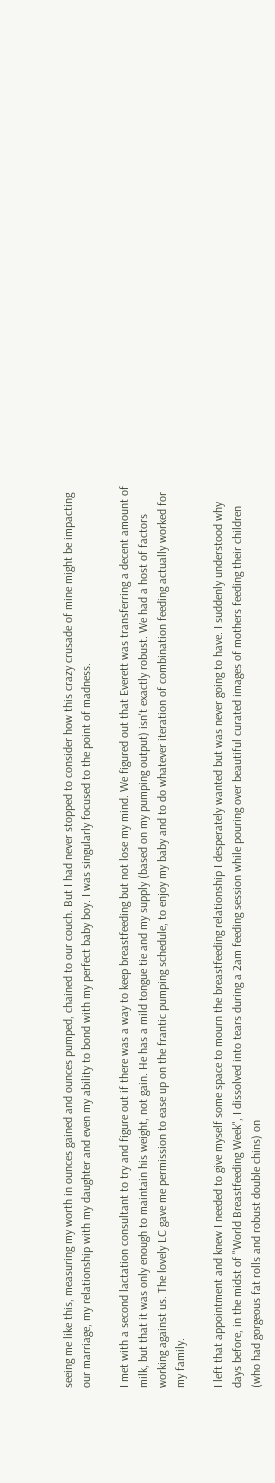seeing me like this, measuring my worth in ounces gained and ounces pumped, chained to our couch. But I had never stopped to consider how this crazy crusade of mine might be impacting our marriage, my relationship with my daughter and even my ability to bond with my perfect baby boy. I was singularly focused to the point of madness.

I met with a second lactation consultant to try and figure out if there was a way to keep breastfeeding but not lose my mind. We figured out that Everett was transferring a decent amount of milk, but that it was only enough to maintain his weight, not gain. He has a mild tongue tie and my supply (based on my pumping output) isn't exactly robust. We had a host of factors working against us. The lovely LC gave me permission to ease up on the frantic pumping schedule, to enjoy my baby and to do whatever iteration of combination feeding actually worked for my family.

I left that appointment and knew I needed to give myself some space to mourn the breastfeeding relationship I desperately wanted but was never going to have. I suddenly understood why days before, in the midst of "World Breastfeeding Week", I dissolved into tears during a 2am feeding session while pouring over beautiful curated images of mothers feeding their children (who had gorgeous fat rolls and robust double chins) on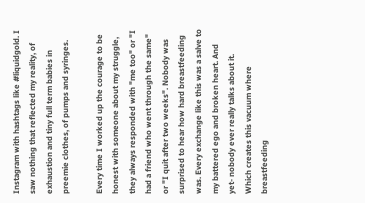Instagram with hashtags like #liquidgold. I saw nothing that reflected my reality, of exhaustion and tiny full term babies in preemie clothes, of pumps and syringes.

Every time I worked up the courage to be honest with someone about my struggle, they always responded with "me too" or "I had a friend who went through the same" or "I quit after two weeks". Nobody was surprised to hear how hard breastfeeding was. Every exchange like this was a salve to my battered ego and broken heart. And yet- nobody ever really talks about it. Which creates this vacuum where breastfeeding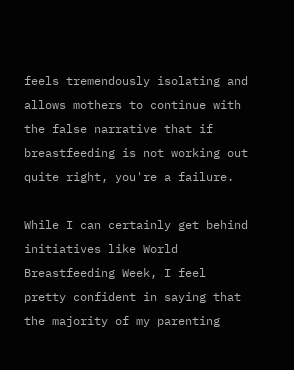feels tremendously isolating and allows mothers to continue with the false narrative that if breastfeeding is not working out quite right, you're a failure.

While I can certainly get behind initiatives like World Breastfeeding Week, I feel pretty confident in saying that the majority of my parenting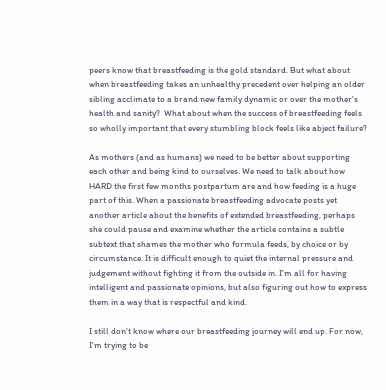peers know that breastfeeding is the gold standard. But what about when breastfeeding takes an unhealthy precedent over helping an older sibling acclimate to a brand new family dynamic or over the mother's health and sanity?  What about when the success of breastfeeding feels so wholly important that every stumbling block feels like abject failure?

As mothers (and as humans) we need to be better about supporting each other and being kind to ourselves. We need to talk about how HARD the first few months postpartum are and how feeding is a huge part of this. When a passionate breastfeeding advocate posts yet another article about the benefits of extended breastfeeding, perhaps she could pause and examine whether the article contains a subtle subtext that shames the mother who formula feeds, by choice or by circumstance. It is difficult enough to quiet the internal pressure and judgement without fighting it from the outside in. I'm all for having intelligent and passionate opinions, but also figuring out how to express them in a way that is respectful and kind.

I still don't know where our breastfeeding journey will end up. For now, I'm trying to be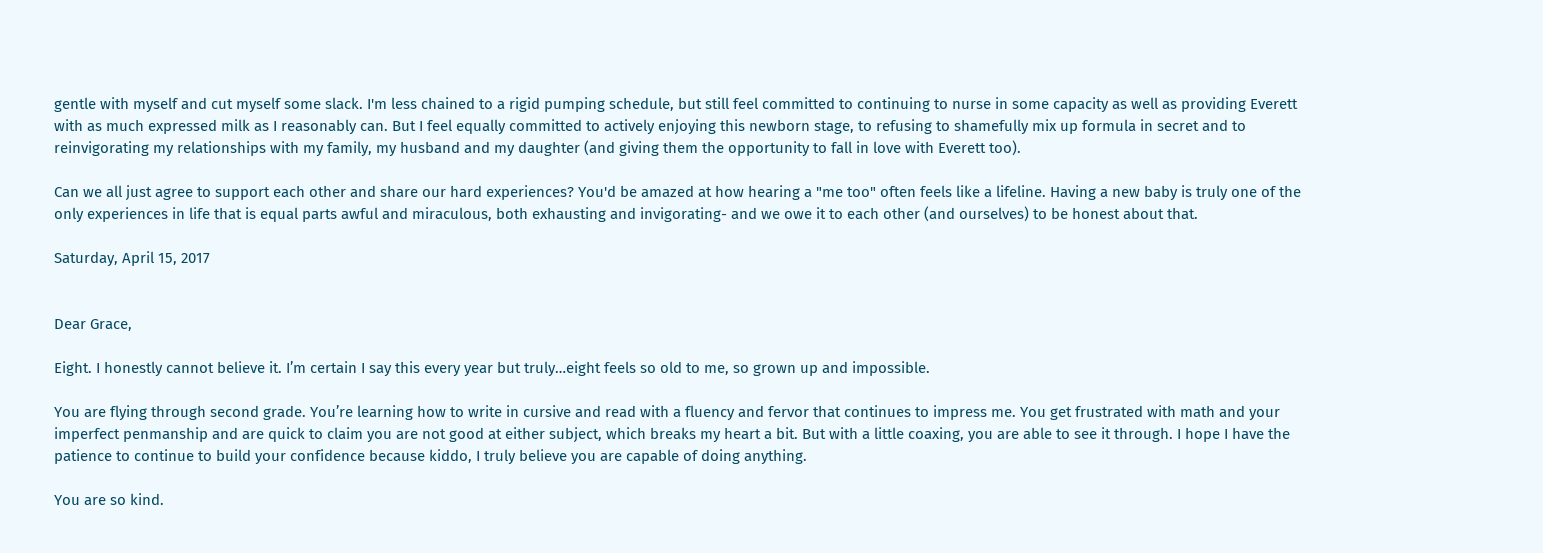gentle with myself and cut myself some slack. I'm less chained to a rigid pumping schedule, but still feel committed to continuing to nurse in some capacity as well as providing Everett with as much expressed milk as I reasonably can. But I feel equally committed to actively enjoying this newborn stage, to refusing to shamefully mix up formula in secret and to reinvigorating my relationships with my family, my husband and my daughter (and giving them the opportunity to fall in love with Everett too).

Can we all just agree to support each other and share our hard experiences? You'd be amazed at how hearing a "me too" often feels like a lifeline. Having a new baby is truly one of the only experiences in life that is equal parts awful and miraculous, both exhausting and invigorating- and we owe it to each other (and ourselves) to be honest about that.

Saturday, April 15, 2017


Dear Grace,

Eight. I honestly cannot believe it. I’m certain I say this every year but truly…eight feels so old to me, so grown up and impossible.

You are flying through second grade. You’re learning how to write in cursive and read with a fluency and fervor that continues to impress me. You get frustrated with math and your imperfect penmanship and are quick to claim you are not good at either subject, which breaks my heart a bit. But with a little coaxing, you are able to see it through. I hope I have the patience to continue to build your confidence because kiddo, I truly believe you are capable of doing anything.

You are so kind.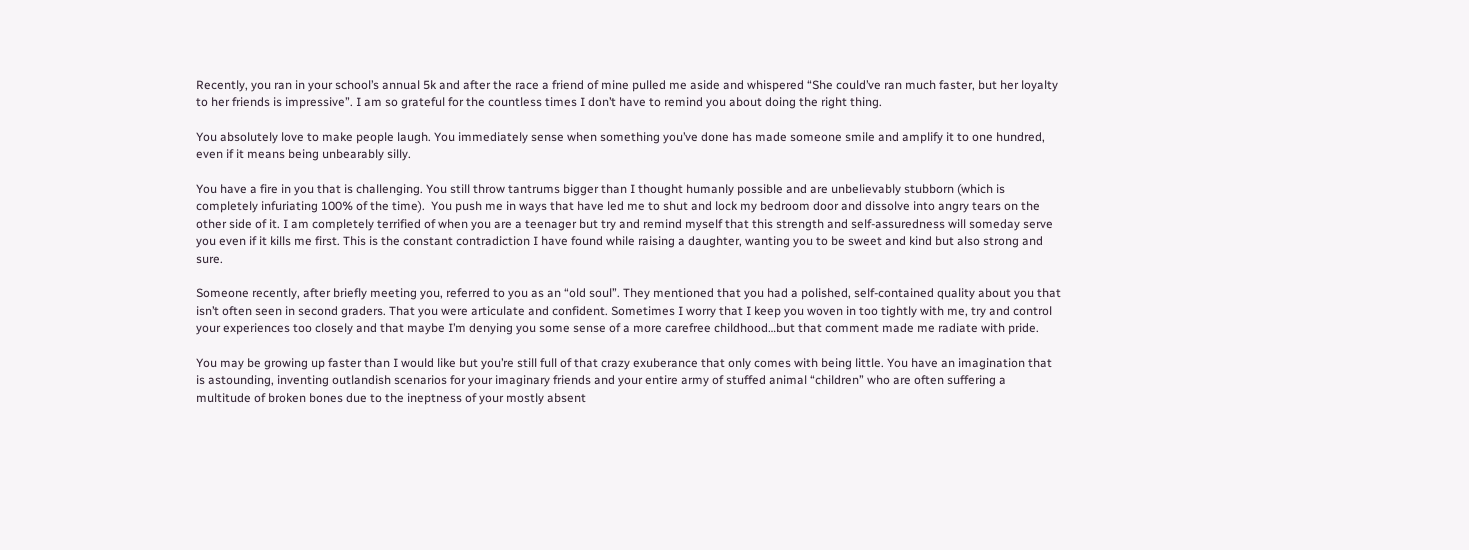Recently, you ran in your school’s annual 5k and after the race a friend of mine pulled me aside and whispered “She could’ve ran much faster, but her loyalty to her friends is impressive”. I am so grateful for the countless times I don’t have to remind you about doing the right thing.

You absolutely love to make people laugh. You immediately sense when something you’ve done has made someone smile and amplify it to one hundred, even if it means being unbearably silly.

You have a fire in you that is challenging. You still throw tantrums bigger than I thought humanly possible and are unbelievably stubborn (which is completely infuriating 100% of the time).  You push me in ways that have led me to shut and lock my bedroom door and dissolve into angry tears on the other side of it. I am completely terrified of when you are a teenager but try and remind myself that this strength and self-assuredness will someday serve you even if it kills me first. This is the constant contradiction I have found while raising a daughter, wanting you to be sweet and kind but also strong and sure.

Someone recently, after briefly meeting you, referred to you as an “old soul”. They mentioned that you had a polished, self-contained quality about you that isn’t often seen in second graders. That you were articulate and confident. Sometimes I worry that I keep you woven in too tightly with me, try and control your experiences too closely and that maybe I’m denying you some sense of a more carefree childhood…but that comment made me radiate with pride.

You may be growing up faster than I would like but you’re still full of that crazy exuberance that only comes with being little. You have an imagination that is astounding, inventing outlandish scenarios for your imaginary friends and your entire army of stuffed animal “children” who are often suffering a multitude of broken bones due to the ineptness of your mostly absent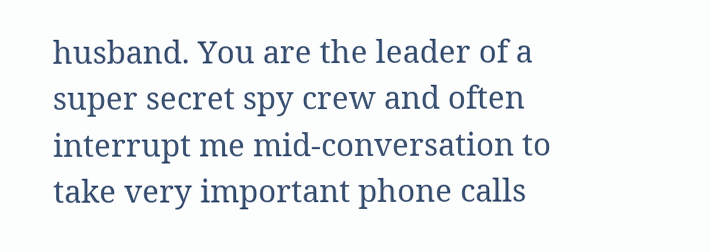husband. You are the leader of a super secret spy crew and often interrupt me mid-conversation to take very important phone calls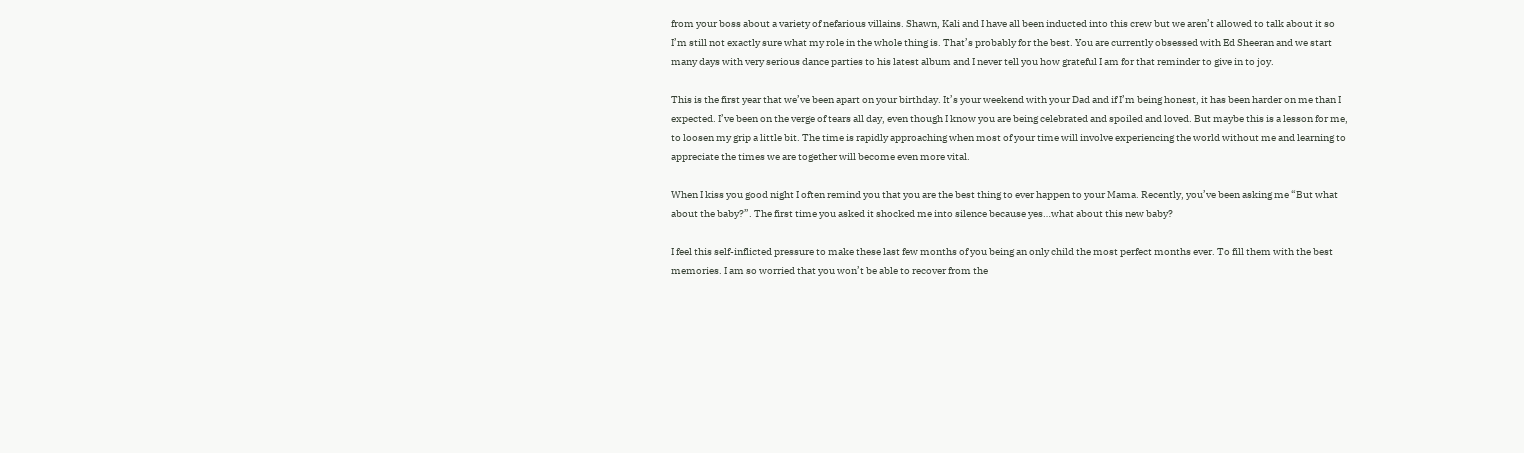from your boss about a variety of nefarious villains. Shawn, Kali and I have all been inducted into this crew but we aren’t allowed to talk about it so I’m still not exactly sure what my role in the whole thing is. That’s probably for the best. You are currently obsessed with Ed Sheeran and we start many days with very serious dance parties to his latest album and I never tell you how grateful I am for that reminder to give in to joy.

This is the first year that we’ve been apart on your birthday. It’s your weekend with your Dad and if I’m being honest, it has been harder on me than I expected. I’ve been on the verge of tears all day, even though I know you are being celebrated and spoiled and loved. But maybe this is a lesson for me, to loosen my grip a little bit. The time is rapidly approaching when most of your time will involve experiencing the world without me and learning to appreciate the times we are together will become even more vital.

When I kiss you good night I often remind you that you are the best thing to ever happen to your Mama. Recently, you’ve been asking me “But what about the baby?”. The first time you asked it shocked me into silence because yes…what about this new baby?

I feel this self-inflicted pressure to make these last few months of you being an only child the most perfect months ever. To fill them with the best memories. I am so worried that you won’t be able to recover from the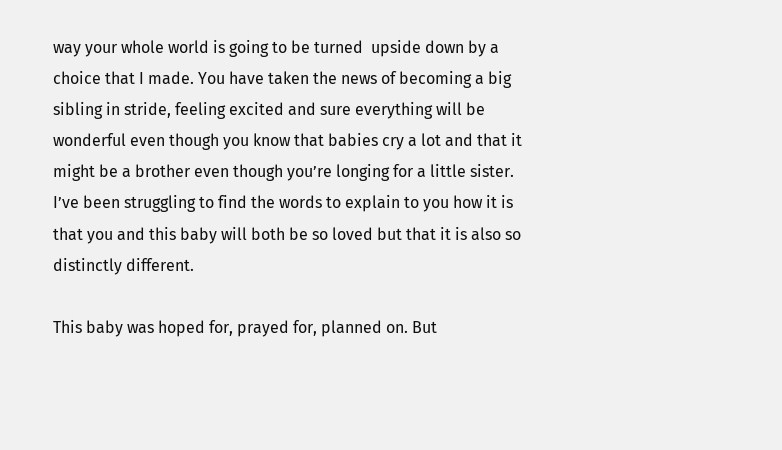way your whole world is going to be turned  upside down by a choice that I made. You have taken the news of becoming a big sibling in stride, feeling excited and sure everything will be wonderful even though you know that babies cry a lot and that it might be a brother even though you’re longing for a little sister. I’ve been struggling to find the words to explain to you how it is that you and this baby will both be so loved but that it is also so distinctly different.

This baby was hoped for, prayed for, planned on. But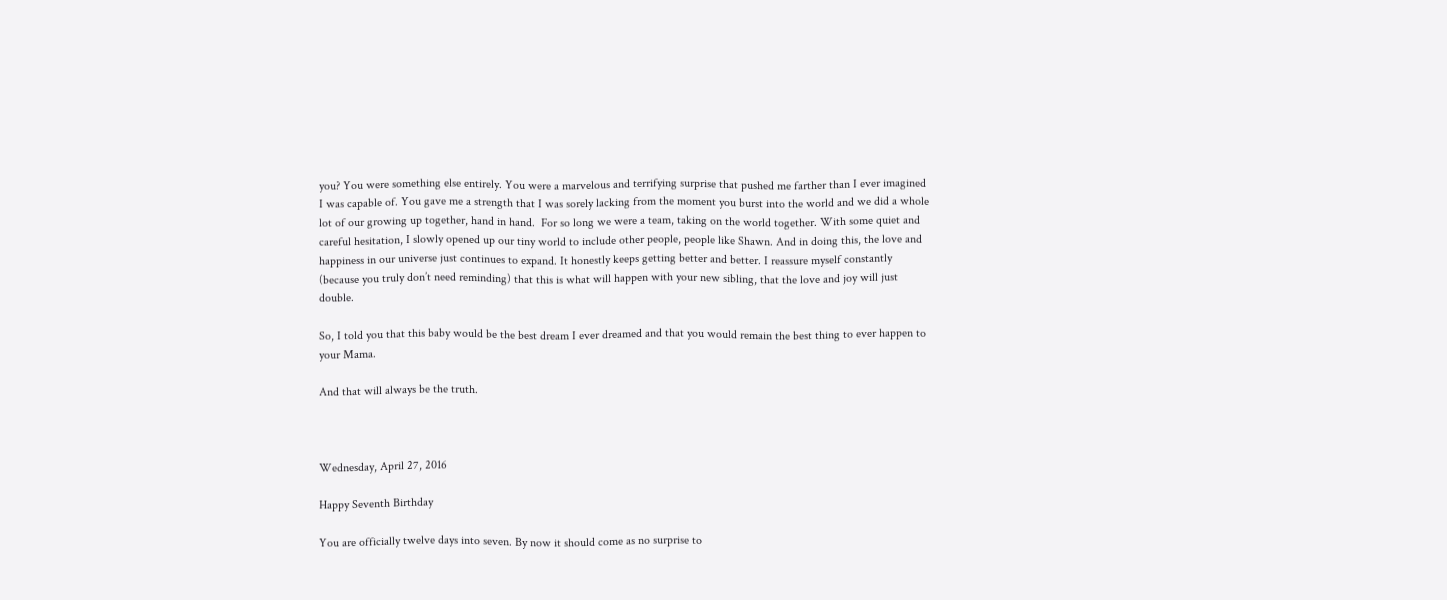you? You were something else entirely. You were a marvelous and terrifying surprise that pushed me farther than I ever imagined I was capable of. You gave me a strength that I was sorely lacking from the moment you burst into the world and we did a whole lot of our growing up together, hand in hand.  For so long we were a team, taking on the world together. With some quiet and careful hesitation, I slowly opened up our tiny world to include other people, people like Shawn. And in doing this, the love and happiness in our universe just continues to expand. It honestly keeps getting better and better. I reassure myself constantly (because you truly don’t need reminding) that this is what will happen with your new sibling, that the love and joy will just double.

So, I told you that this baby would be the best dream I ever dreamed and that you would remain the best thing to ever happen to your Mama.

And that will always be the truth.



Wednesday, April 27, 2016

Happy Seventh Birthday

You are officially twelve days into seven. By now it should come as no surprise to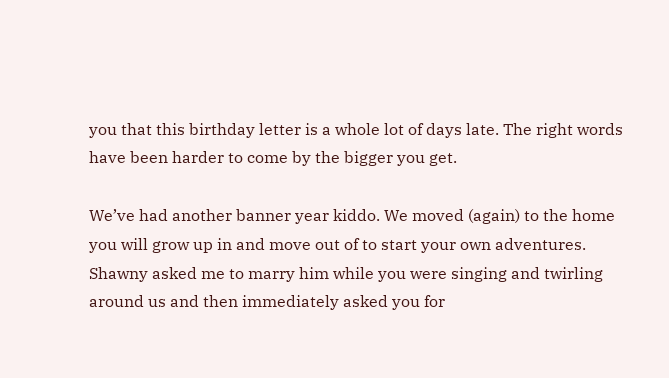you that this birthday letter is a whole lot of days late. The right words have been harder to come by the bigger you get.

We’ve had another banner year kiddo. We moved (again) to the home you will grow up in and move out of to start your own adventures.  Shawny asked me to marry him while you were singing and twirling around us and then immediately asked you for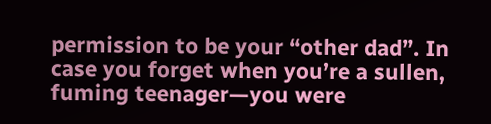permission to be your “other dad”. In case you forget when you’re a sullen, fuming teenager—you were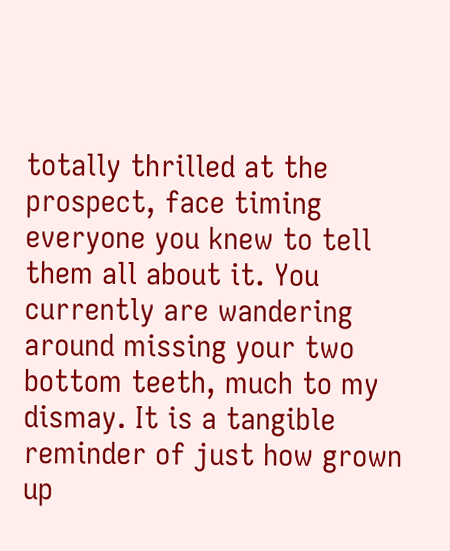totally thrilled at the prospect, face timing everyone you knew to tell them all about it. You currently are wandering around missing your two bottom teeth, much to my dismay. It is a tangible reminder of just how grown up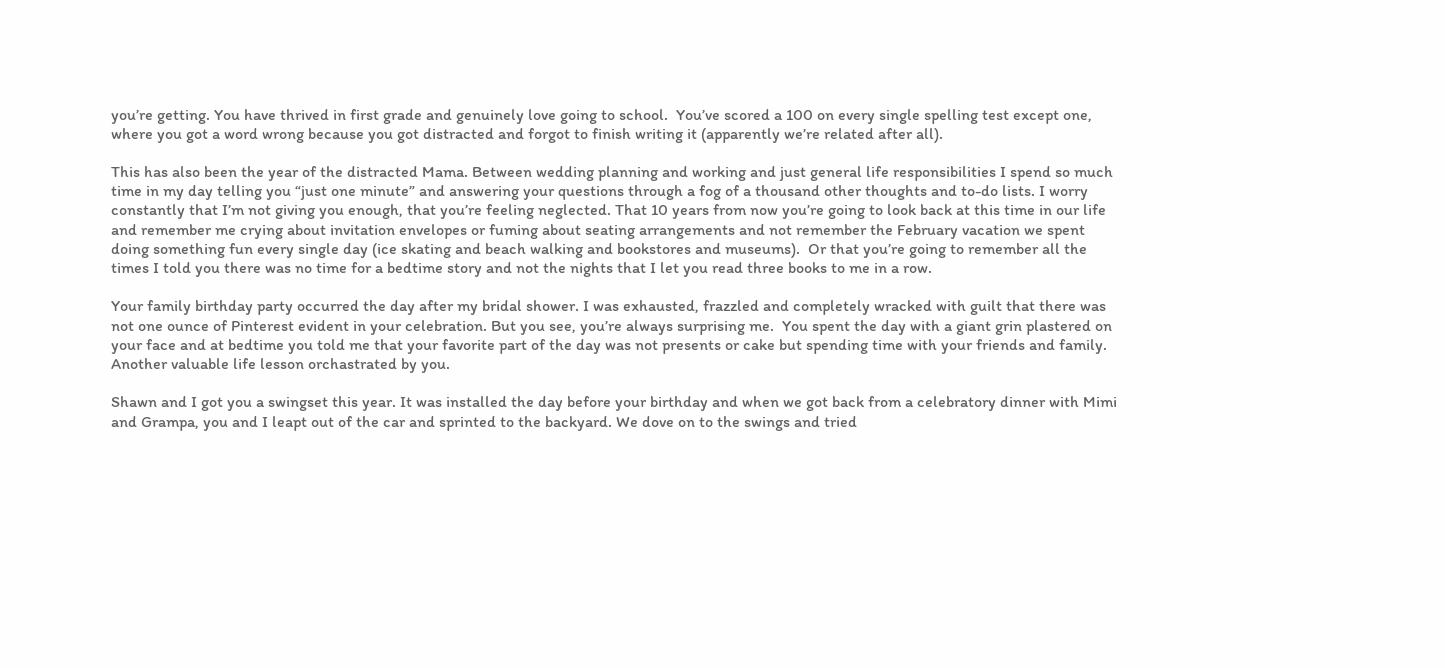you’re getting. You have thrived in first grade and genuinely love going to school.  You’ve scored a 100 on every single spelling test except one, where you got a word wrong because you got distracted and forgot to finish writing it (apparently we’re related after all).

This has also been the year of the distracted Mama. Between wedding planning and working and just general life responsibilities I spend so much time in my day telling you “just one minute” and answering your questions through a fog of a thousand other thoughts and to-do lists. I worry constantly that I’m not giving you enough, that you’re feeling neglected. That 10 years from now you’re going to look back at this time in our life and remember me crying about invitation envelopes or fuming about seating arrangements and not remember the February vacation we spent doing something fun every single day (ice skating and beach walking and bookstores and museums).  Or that you’re going to remember all the times I told you there was no time for a bedtime story and not the nights that I let you read three books to me in a row.

Your family birthday party occurred the day after my bridal shower. I was exhausted, frazzled and completely wracked with guilt that there was not one ounce of Pinterest evident in your celebration. But you see, you’re always surprising me.  You spent the day with a giant grin plastered on your face and at bedtime you told me that your favorite part of the day was not presents or cake but spending time with your friends and family. Another valuable life lesson orchastrated by you.

Shawn and I got you a swingset this year. It was installed the day before your birthday and when we got back from a celebratory dinner with Mimi and Grampa, you and I leapt out of the car and sprinted to the backyard. We dove on to the swings and tried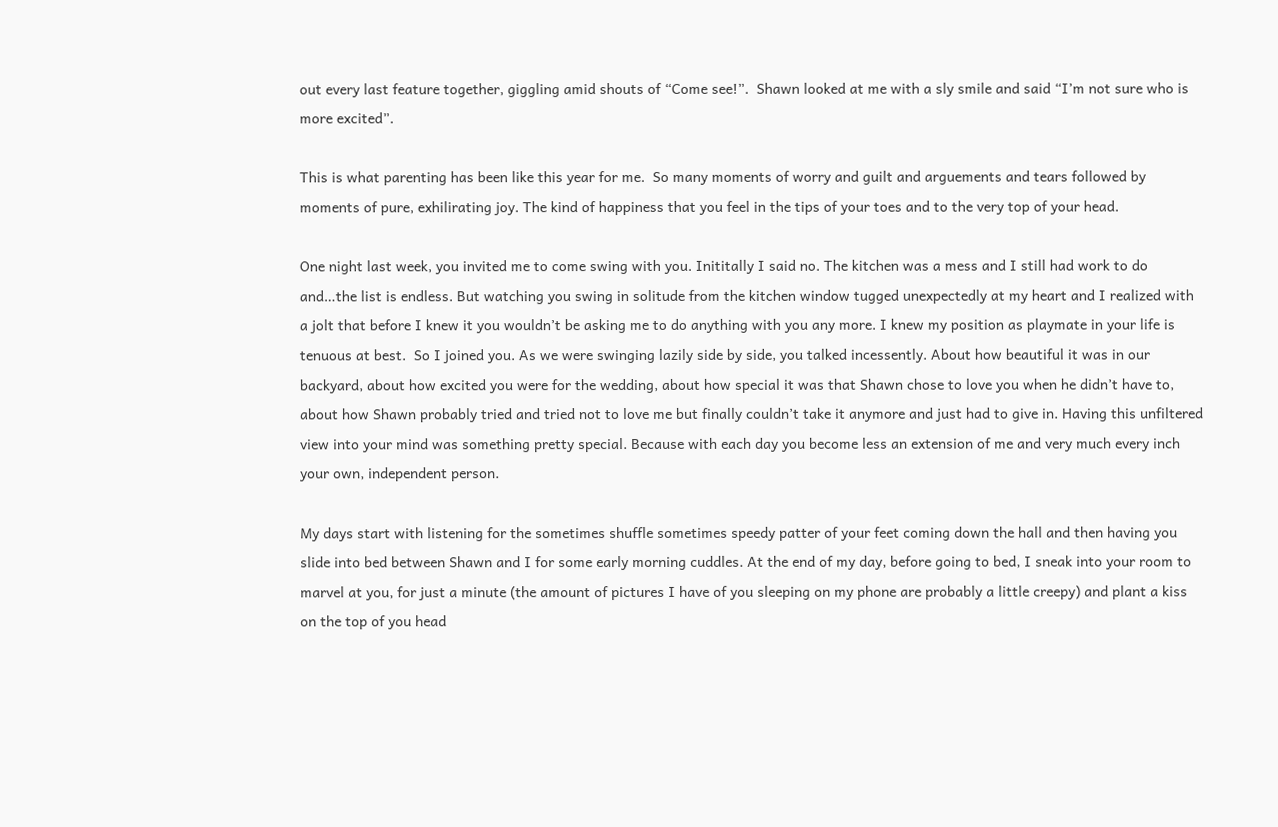out every last feature together, giggling amid shouts of “Come see!”.  Shawn looked at me with a sly smile and said “I’m not sure who is more excited”.

This is what parenting has been like this year for me.  So many moments of worry and guilt and arguements and tears followed by moments of pure, exhilirating joy. The kind of happiness that you feel in the tips of your toes and to the very top of your head.

One night last week, you invited me to come swing with you. Inititally I said no. The kitchen was a mess and I still had work to do and…the list is endless. But watching you swing in solitude from the kitchen window tugged unexpectedly at my heart and I realized with a jolt that before I knew it you wouldn’t be asking me to do anything with you any more. I knew my position as playmate in your life is tenuous at best.  So I joined you. As we were swinging lazily side by side, you talked incessently. About how beautiful it was in our backyard, about how excited you were for the wedding, about how special it was that Shawn chose to love you when he didn’t have to, about how Shawn probably tried and tried not to love me but finally couldn’t take it anymore and just had to give in. Having this unfiltered view into your mind was something pretty special. Because with each day you become less an extension of me and very much every inch your own, independent person.

My days start with listening for the sometimes shuffle sometimes speedy patter of your feet coming down the hall and then having you slide into bed between Shawn and I for some early morning cuddles. At the end of my day, before going to bed, I sneak into your room to marvel at you, for just a minute (the amount of pictures I have of you sleeping on my phone are probably a little creepy) and plant a kiss on the top of you head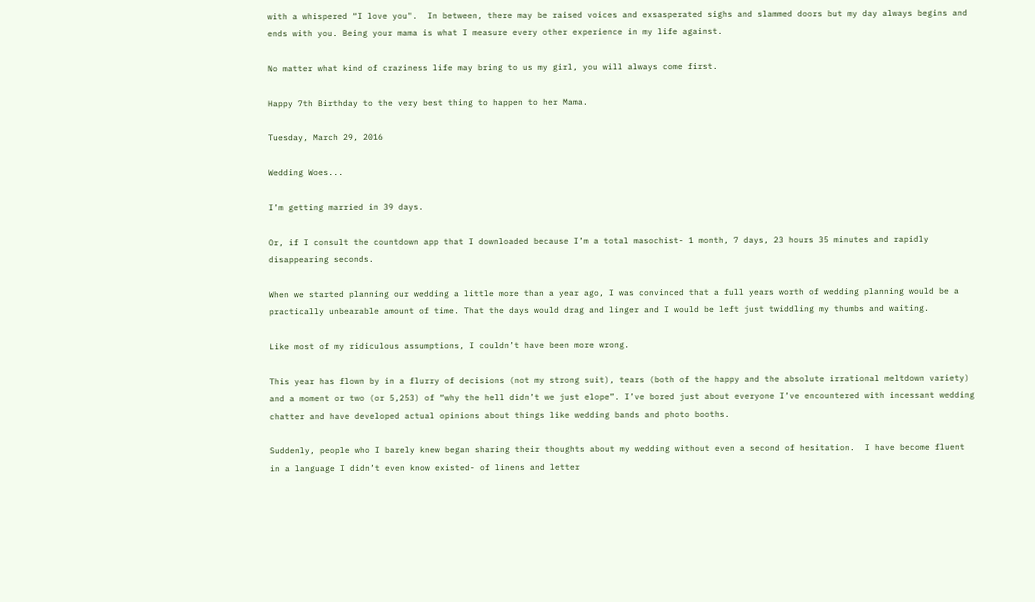with a whispered “I love you".  In between, there may be raised voices and exsasperated sighs and slammed doors but my day always begins and ends with you. Being your mama is what I measure every other experience in my life against.

No matter what kind of craziness life may bring to us my girl, you will always come first.

Happy 7th Birthday to the very best thing to happen to her Mama.

Tuesday, March 29, 2016

Wedding Woes...

I’m getting married in 39 days.

Or, if I consult the countdown app that I downloaded because I’m a total masochist- 1 month, 7 days, 23 hours 35 minutes and rapidly disappearing seconds.

When we started planning our wedding a little more than a year ago, I was convinced that a full years worth of wedding planning would be a practically unbearable amount of time. That the days would drag and linger and I would be left just twiddling my thumbs and waiting.

Like most of my ridiculous assumptions, I couldn’t have been more wrong.

This year has flown by in a flurry of decisions (not my strong suit), tears (both of the happy and the absolute irrational meltdown variety) and a moment or two (or 5,253) of “why the hell didn’t we just elope”. I’ve bored just about everyone I’ve encountered with incessant wedding chatter and have developed actual opinions about things like wedding bands and photo booths.

Suddenly, people who I barely knew began sharing their thoughts about my wedding without even a second of hesitation.  I have become fluent in a language I didn’t even know existed- of linens and letter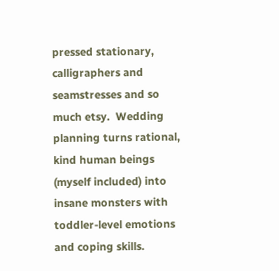pressed stationary, calligraphers and seamstresses and so much etsy.  Wedding planning turns rational, kind human beings (myself included) into insane monsters with toddler-level emotions and coping skills.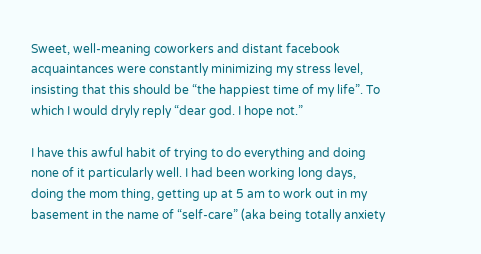Sweet, well-meaning coworkers and distant facebook acquaintances were constantly minimizing my stress level, insisting that this should be “the happiest time of my life”. To which I would dryly reply “dear god. I hope not.”

I have this awful habit of trying to do everything and doing none of it particularly well. I had been working long days, doing the mom thing, getting up at 5 am to work out in my basement in the name of “self-care” (aka being totally anxiety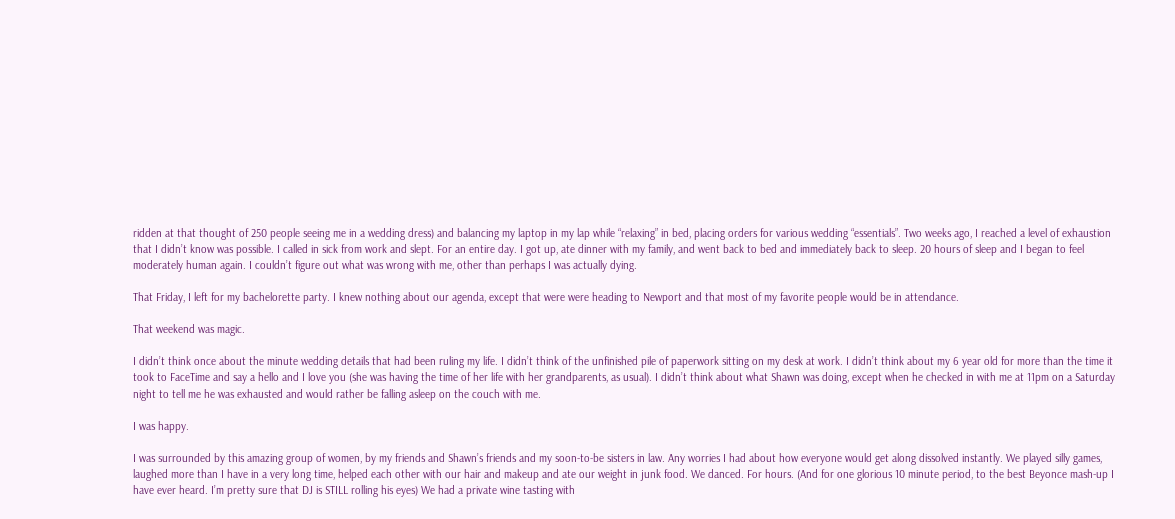ridden at that thought of 250 people seeing me in a wedding dress) and balancing my laptop in my lap while “relaxing” in bed, placing orders for various wedding “essentials”. Two weeks ago, I reached a level of exhaustion that I didn’t know was possible. I called in sick from work and slept. For an entire day. I got up, ate dinner with my family, and went back to bed and immediately back to sleep. 20 hours of sleep and I began to feel moderately human again. I couldn’t figure out what was wrong with me, other than perhaps I was actually dying.

That Friday, I left for my bachelorette party. I knew nothing about our agenda, except that were were heading to Newport and that most of my favorite people would be in attendance.

That weekend was magic.

I didn’t think once about the minute wedding details that had been ruling my life. I didn’t think of the unfinished pile of paperwork sitting on my desk at work. I didn’t think about my 6 year old for more than the time it took to FaceTime and say a hello and I love you (she was having the time of her life with her grandparents, as usual). I didn’t think about what Shawn was doing, except when he checked in with me at 11pm on a Saturday night to tell me he was exhausted and would rather be falling asleep on the couch with me.

I was happy.

I was surrounded by this amazing group of women, by my friends and Shawn’s friends and my soon-to-be sisters in law. Any worries I had about how everyone would get along dissolved instantly. We played silly games, laughed more than I have in a very long time, helped each other with our hair and makeup and ate our weight in junk food. We danced. For hours. (And for one glorious 10 minute period, to the best Beyonce mash-up I have ever heard. I’m pretty sure that DJ is STILL rolling his eyes) We had a private wine tasting with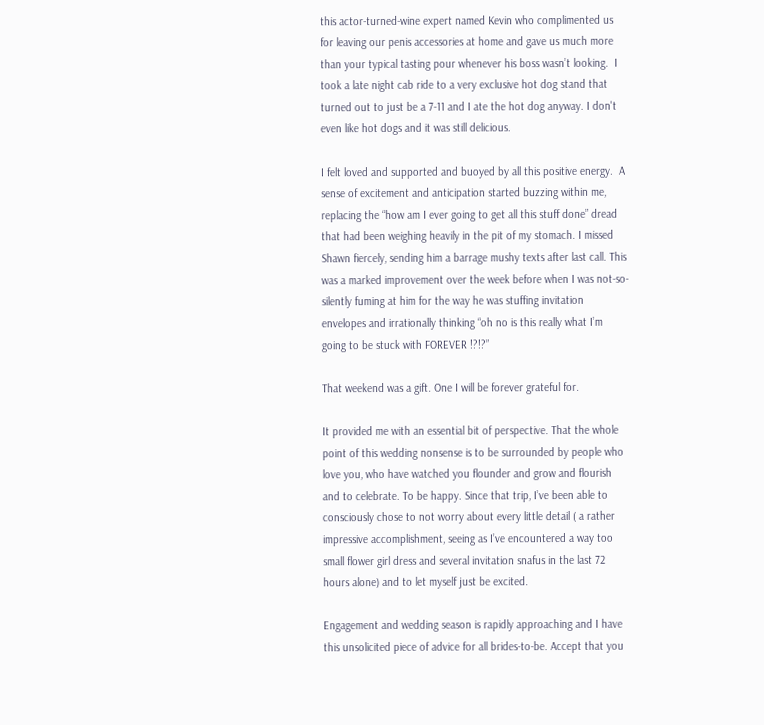this actor-turned-wine expert named Kevin who complimented us for leaving our penis accessories at home and gave us much more than your typical tasting pour whenever his boss wasn’t looking.  I took a late night cab ride to a very exclusive hot dog stand that turned out to just be a 7-11 and I ate the hot dog anyway. I don't even like hot dogs and it was still delicious.

I felt loved and supported and buoyed by all this positive energy.  A sense of excitement and anticipation started buzzing within me, replacing the “how am I ever going to get all this stuff done” dread that had been weighing heavily in the pit of my stomach. I missed Shawn fiercely, sending him a barrage mushy texts after last call. This was a marked improvement over the week before when I was not-so-silently fuming at him for the way he was stuffing invitation envelopes and irrationally thinking “oh no is this really what I’m going to be stuck with FOREVER !?!?”

That weekend was a gift. One I will be forever grateful for.

It provided me with an essential bit of perspective. That the whole point of this wedding nonsense is to be surrounded by people who love you, who have watched you flounder and grow and flourish and to celebrate. To be happy. Since that trip, I’ve been able to consciously chose to not worry about every little detail ( a rather impressive accomplishment, seeing as I’ve encountered a way too small flower girl dress and several invitation snafus in the last 72 hours alone) and to let myself just be excited.

Engagement and wedding season is rapidly approaching and I have this unsolicited piece of advice for all brides-to-be. Accept that you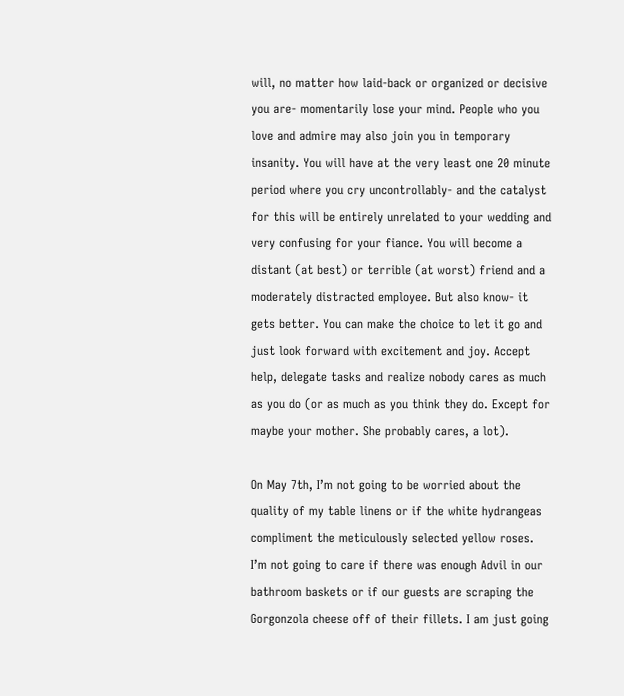will, no matter how laid-back or organized or decisive you are- momentarily lose your mind. People who you love and admire may also join you in temporary insanity. You will have at the very least one 20 minute period where you cry uncontrollably- and the catalyst for this will be entirely unrelated to your wedding and very confusing for your fiance. You will become a distant (at best) or terrible (at worst) friend and a moderately distracted employee. But also know- it gets better. You can make the choice to let it go and just look forward with excitement and joy. Accept help, delegate tasks and realize nobody cares as much as you do (or as much as you think they do. Except for maybe your mother. She probably cares, a lot).

On May 7th, I’m not going to be worried about the quality of my table linens or if the white hydrangeas compliment the meticulously selected yellow roses. I’m not going to care if there was enough Advil in our bathroom baskets or if our guests are scraping the Gorgonzola cheese off of their fillets. I am just going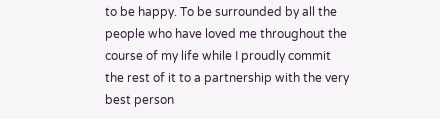to be happy. To be surrounded by all the people who have loved me throughout the course of my life while I proudly commit the rest of it to a partnership with the very best person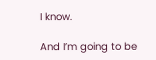I know.

And I’m going to be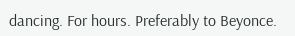dancing. For hours. Preferably to Beyonce.